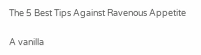The 5 Best Tips Against Ravenous Appetite

A vanilla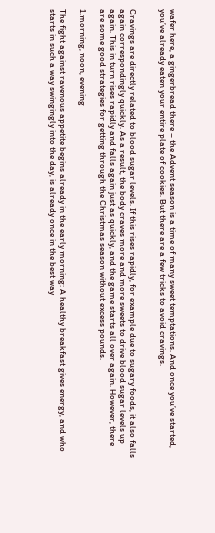wafer here, a gingerbread there – the Advent season is a time of many sweet temptations. And once you’ve started, you’ve already eaten your entire plate of cookies. But there are a few tricks to avoid cravings.


Cravings are directly related to blood sugar levels. If this rises rapidly, for example due to sugary foods, it also falls again correspondingly quickly. As a result, the body craves more and more sweets to drive blood sugar levels up again. This in turn rises rapidly and falls again just as quickly, and the game starts all over again. However, there are some good strategies for getting through the Christmas season without excess pounds.

1.morning, noon, evening

The fight against ravenous appetite begins already in the early morning: A healthy breakfast gives energy, and who starts in such a way swingingly into the day, is already once in the best way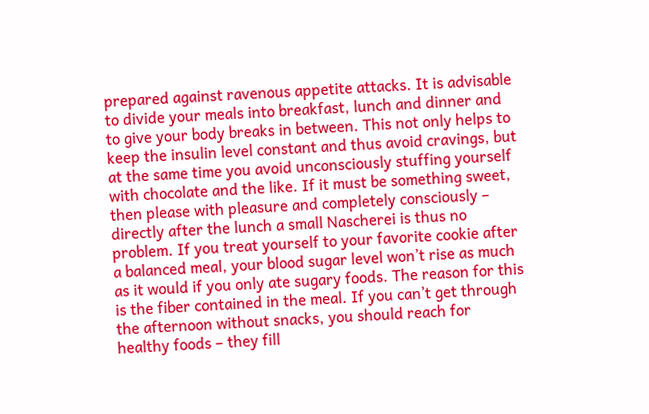prepared against ravenous appetite attacks. It is advisable to divide your meals into breakfast, lunch and dinner and to give your body breaks in between. This not only helps to keep the insulin level constant and thus avoid cravings, but at the same time you avoid unconsciously stuffing yourself with chocolate and the like. If it must be something sweet, then please with pleasure and completely consciously – directly after the lunch a small Nascherei is thus no problem. If you treat yourself to your favorite cookie after a balanced meal, your blood sugar level won’t rise as much as it would if you only ate sugary foods. The reason for this is the fiber contained in the meal. If you can’t get through the afternoon without snacks, you should reach for healthy foods – they fill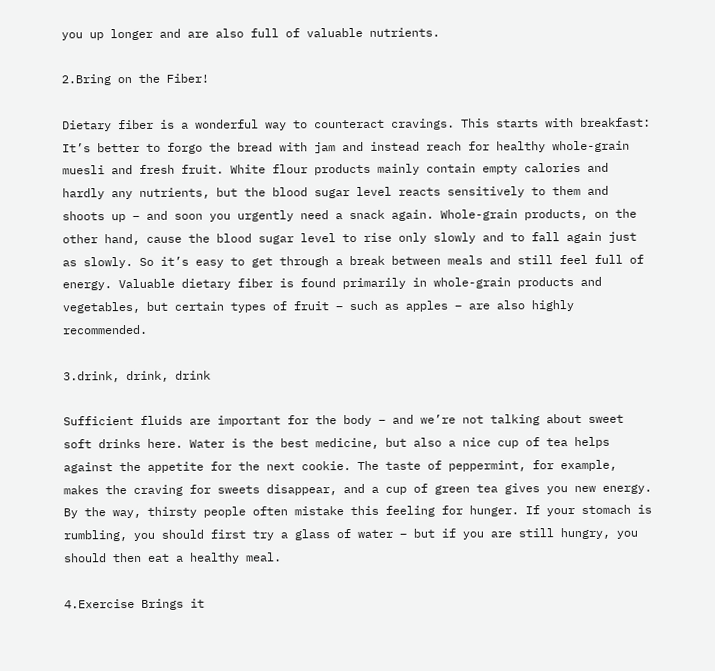you up longer and are also full of valuable nutrients.

2.Bring on the Fiber!

Dietary fiber is a wonderful way to counteract cravings. This starts with breakfast: It’s better to forgo the bread with jam and instead reach for healthy whole-grain muesli and fresh fruit. White flour products mainly contain empty calories and hardly any nutrients, but the blood sugar level reacts sensitively to them and shoots up – and soon you urgently need a snack again. Whole-grain products, on the other hand, cause the blood sugar level to rise only slowly and to fall again just as slowly. So it’s easy to get through a break between meals and still feel full of energy. Valuable dietary fiber is found primarily in whole-grain products and vegetables, but certain types of fruit – such as apples – are also highly recommended.

3.drink, drink, drink

Sufficient fluids are important for the body – and we’re not talking about sweet soft drinks here. Water is the best medicine, but also a nice cup of tea helps against the appetite for the next cookie. The taste of peppermint, for example, makes the craving for sweets disappear, and a cup of green tea gives you new energy. By the way, thirsty people often mistake this feeling for hunger. If your stomach is rumbling, you should first try a glass of water – but if you are still hungry, you should then eat a healthy meal.

4.Exercise Brings it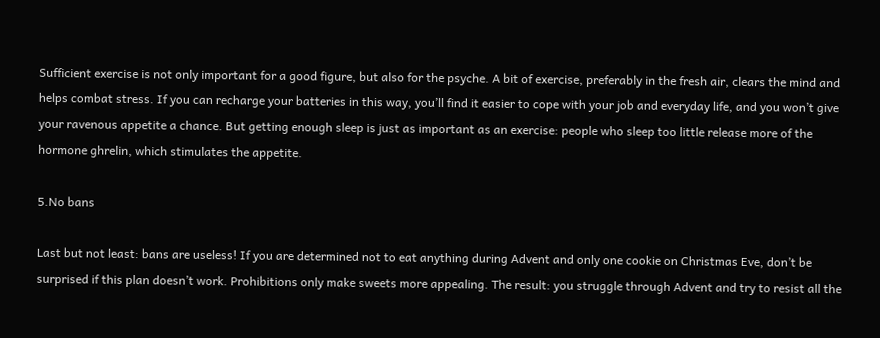Sufficient exercise is not only important for a good figure, but also for the psyche. A bit of exercise, preferably in the fresh air, clears the mind and helps combat stress. If you can recharge your batteries in this way, you’ll find it easier to cope with your job and everyday life, and you won’t give your ravenous appetite a chance. But getting enough sleep is just as important as an exercise: people who sleep too little release more of the hormone ghrelin, which stimulates the appetite.

5.No bans

Last but not least: bans are useless! If you are determined not to eat anything during Advent and only one cookie on Christmas Eve, don’t be surprised if this plan doesn’t work. Prohibitions only make sweets more appealing. The result: you struggle through Advent and try to resist all the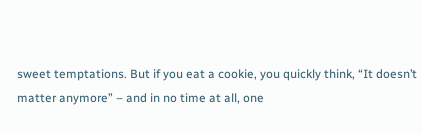sweet temptations. But if you eat a cookie, you quickly think, “It doesn’t matter anymore” – and in no time at all, one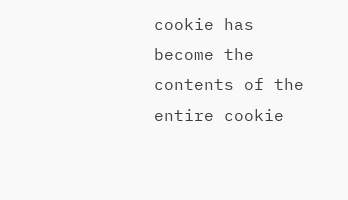cookie has become the contents of the entire cookie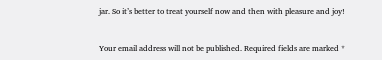jar. So it’s better to treat yourself now and then with pleasure and joy!


Your email address will not be published. Required fields are marked *